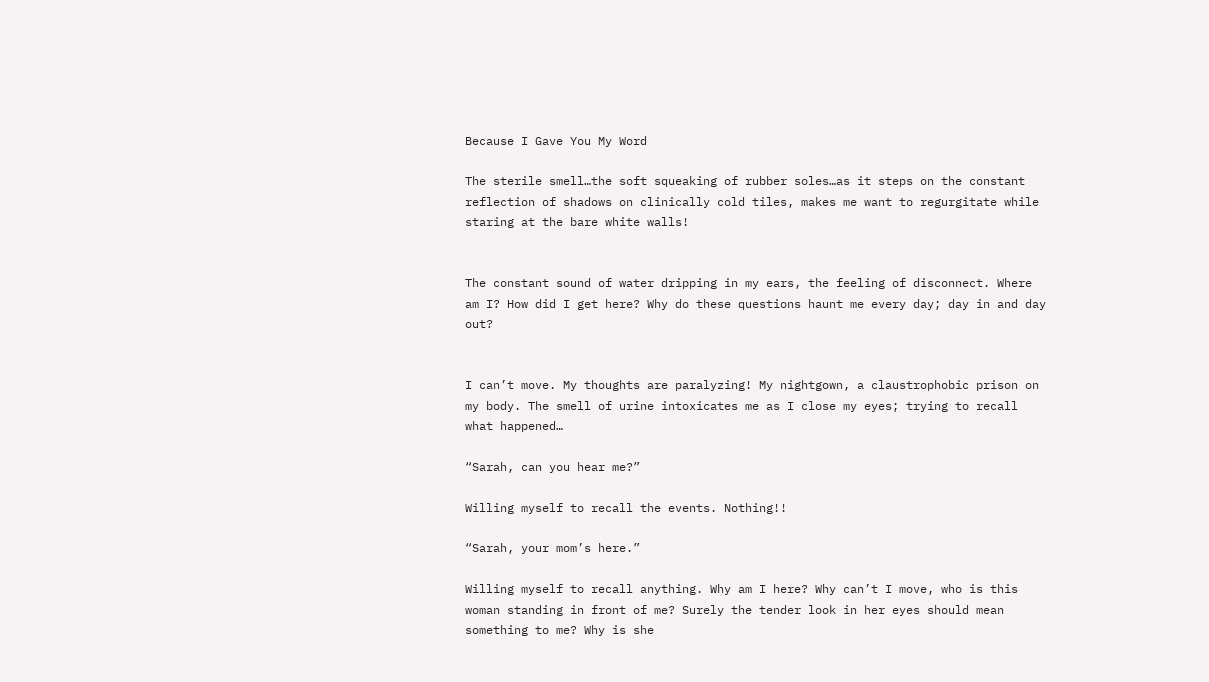Because I Gave You My Word

The sterile smell…the soft squeaking of rubber soles…as it steps on the constant reflection of shadows on clinically cold tiles, makes me want to regurgitate while staring at the bare white walls!


The constant sound of water dripping in my ears, the feeling of disconnect. Where am I? How did I get here? Why do these questions haunt me every day; day in and day out?


I can’t move. My thoughts are paralyzing! My nightgown, a claustrophobic prison on my body. The smell of urine intoxicates me as I close my eyes; trying to recall what happened…

“Sarah, can you hear me?”

Willing myself to recall the events. Nothing!!

“Sarah, your mom’s here.”

Willing myself to recall anything. Why am I here? Why can’t I move, who is this woman standing in front of me? Surely the tender look in her eyes should mean something to me? Why is she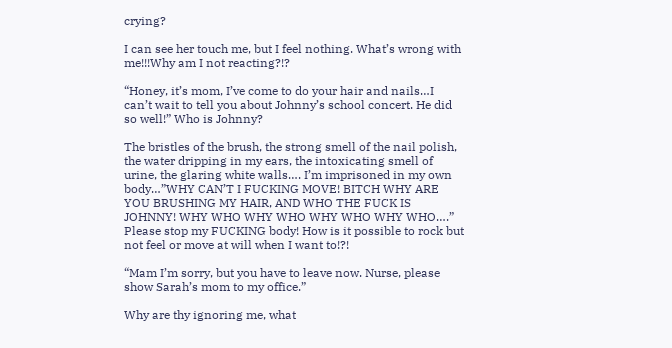crying?

I can see her touch me, but I feel nothing. What’s wrong with me!!!Why am I not reacting?!?

“Honey, it’s mom, I’ve come to do your hair and nails…I can’t wait to tell you about Johnny’s school concert. He did so well!” Who is Johnny?

The bristles of the brush, the strong smell of the nail polish, the water dripping in my ears, the intoxicating smell of urine, the glaring white walls…. I’m imprisoned in my own body…”WHY CAN’T I FUCKING MOVE! BITCH WHY ARE YOU BRUSHING MY HAIR, AND WHO THE FUCK IS JOHNNY! WHY WHO WHY WHO WHY WHO WHY WHO….” Please stop my FUCKING body! How is it possible to rock but not feel or move at will when I want to!?!

“Mam I’m sorry, but you have to leave now. Nurse, please show Sarah’s mom to my office.”

Why are thy ignoring me, what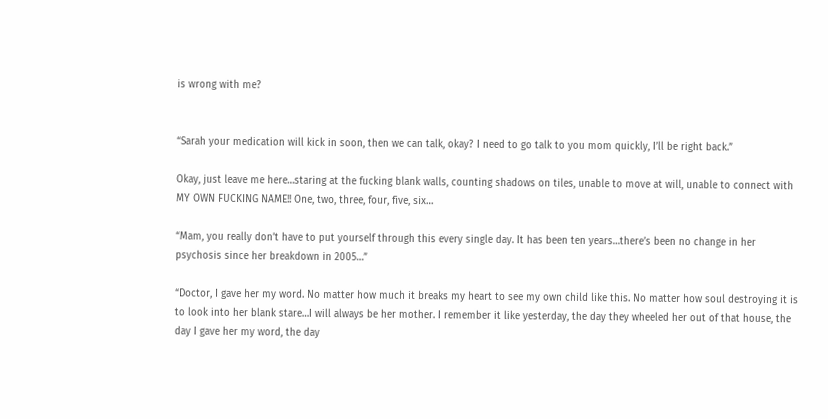is wrong with me?


“Sarah your medication will kick in soon, then we can talk, okay? I need to go talk to you mom quickly, I’ll be right back.”

Okay, just leave me here…staring at the fucking blank walls, counting shadows on tiles, unable to move at will, unable to connect with MY OWN FUCKING NAME!! One, two, three, four, five, six…

“Mam, you really don’t have to put yourself through this every single day. It has been ten years…there’s been no change in her psychosis since her breakdown in 2005…”

“Doctor, I gave her my word. No matter how much it breaks my heart to see my own child like this. No matter how soul destroying it is to look into her blank stare…I will always be her mother. I remember it like yesterday, the day they wheeled her out of that house, the day I gave her my word, the day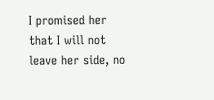I promised her that I will not leave her side, no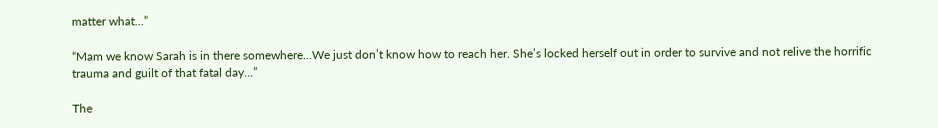matter what…”

“Mam we know Sarah is in there somewhere…We just don’t know how to reach her. She’s locked herself out in order to survive and not relive the horrific trauma and guilt of that fatal day…”

The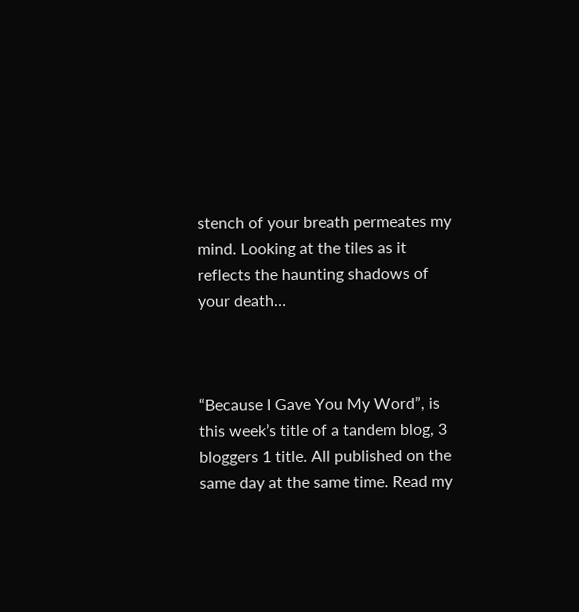stench of your breath permeates my mind. Looking at the tiles as it reflects the haunting shadows of your death…



“Because I Gave You My Word”, is this week’s title of a tandem blog, 3 bloggers 1 title. All published on the same day at the same time. Read my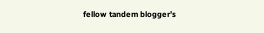fellow tandem blogger’s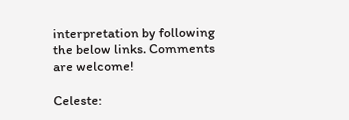interpretation by following the below links. Comments are welcome!

Celeste: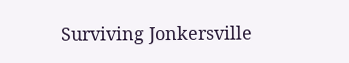Surviving Jonkersville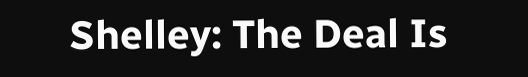Shelley: The Deal Is